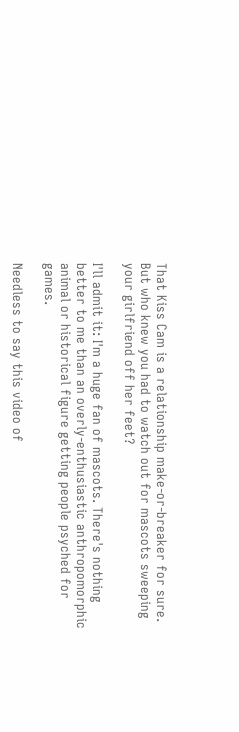That Kiss Cam is a relationship make-or-breaker for sure. But who knew you had to watch out for mascots sweeping your girlfriend off her feet?

I'll admit it: I'm a huge fan of mascots. There's nothing better to me than an overly-enthusiastic anthropomorphic animal or historical figure getting people psyched for games.

Needless to say this video of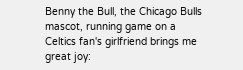Benny the Bull, the Chicago Bulls mascot, running game on a Celtics fan's girlfriend brings me great joy: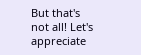But that's not all! Let's appreciate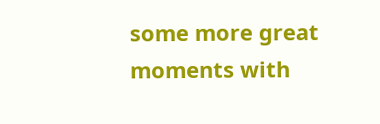some more great moments with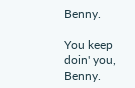Benny.

You keep doin' you, Benny.